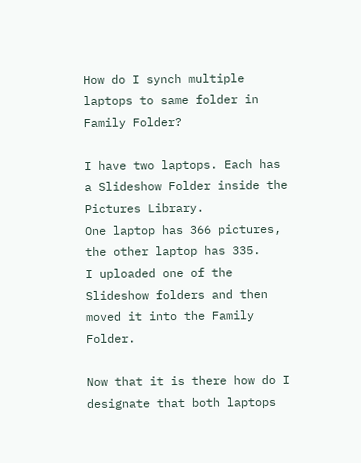How do I synch multiple laptops to same folder in Family Folder?

I have two laptops. Each has a Slideshow Folder inside the Pictures Library.
One laptop has 366 pictures, the other laptop has 335.
I uploaded one of the Slideshow folders and then moved it into the Family Folder.

Now that it is there how do I designate that both laptops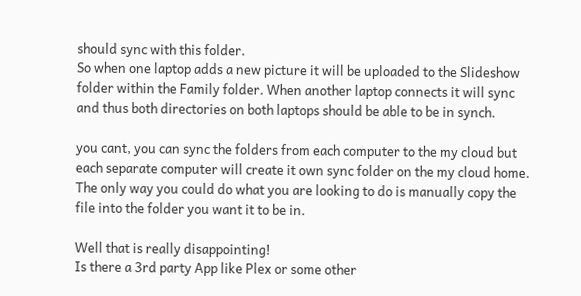should sync with this folder.
So when one laptop adds a new picture it will be uploaded to the Slideshow folder within the Family folder. When another laptop connects it will sync and thus both directories on both laptops should be able to be in synch.

you cant, you can sync the folders from each computer to the my cloud but each separate computer will create it own sync folder on the my cloud home. The only way you could do what you are looking to do is manually copy the file into the folder you want it to be in.

Well that is really disappointing!
Is there a 3rd party App like Plex or some other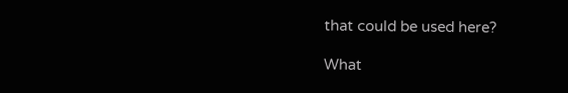that could be used here?

What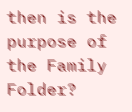then is the purpose of the Family Folder?